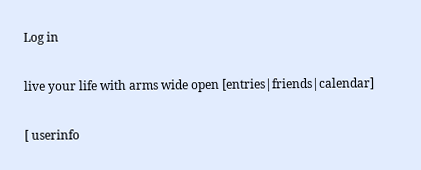Log in

live your life with arms wide open [entries|friends|calendar]

[ userinfo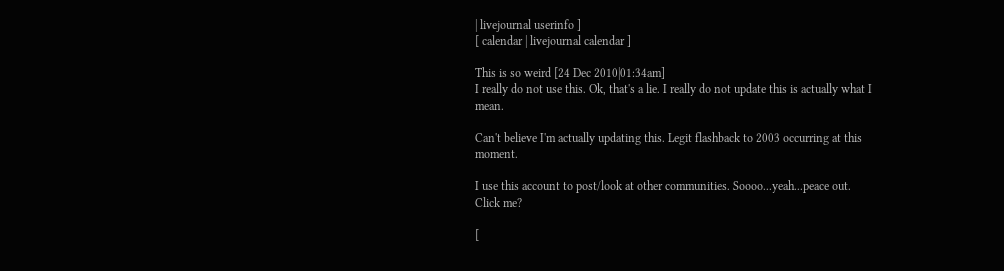| livejournal userinfo ]
[ calendar | livejournal calendar ]

This is so weird [24 Dec 2010|01:34am]
I really do not use this. Ok, that's a lie. I really do not update this is actually what I mean.

Can't believe I'm actually updating this. Legit flashback to 2003 occurring at this moment.

I use this account to post/look at other communities. Soooo...yeah...peace out.
Click me?

[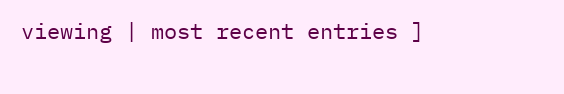viewing | most recent entries ]